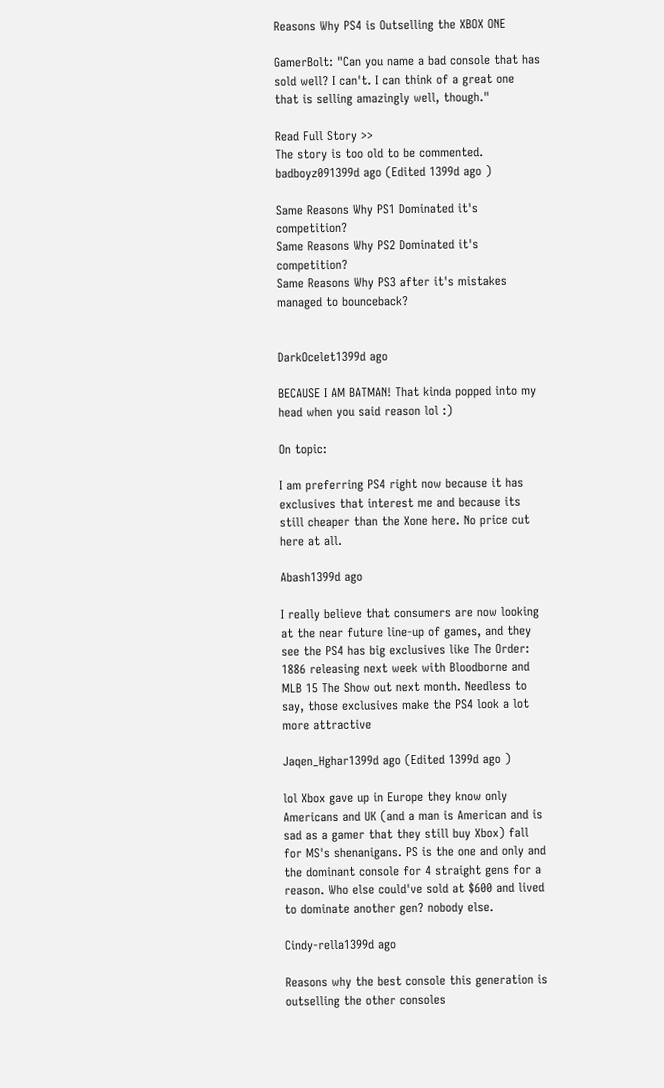Reasons Why PS4 is Outselling the XBOX ONE

GamerBolt: "Can you name a bad console that has sold well? I can't. I can think of a great one that is selling amazingly well, though."

Read Full Story >>
The story is too old to be commented.
badboyz091399d ago (Edited 1399d ago )

Same Reasons Why PS1 Dominated it's competition?
Same Reasons Why PS2 Dominated it's competition?
Same Reasons Why PS3 after it's mistakes managed to bounceback?


DarkOcelet1399d ago

BECAUSE I AM BATMAN! That kinda popped into my head when you said reason lol :)

On topic:

I am preferring PS4 right now because it has exclusives that interest me and because its still cheaper than the Xone here. No price cut here at all.

Abash1399d ago

I really believe that consumers are now looking at the near future line-up of games, and they see the PS4 has big exclusives like The Order: 1886 releasing next week with Bloodborne and MLB 15 The Show out next month. Needless to say, those exclusives make the PS4 look a lot more attractive

Jaqen_Hghar1399d ago (Edited 1399d ago )

lol Xbox gave up in Europe they know only Americans and UK (and a man is American and is sad as a gamer that they still buy Xbox) fall for MS's shenanigans. PS is the one and only and the dominant console for 4 straight gens for a reason. Who else could've sold at $600 and lived to dominate another gen? nobody else.

Cindy-rella1399d ago

Reasons why the best console this generation is outselling the other consoles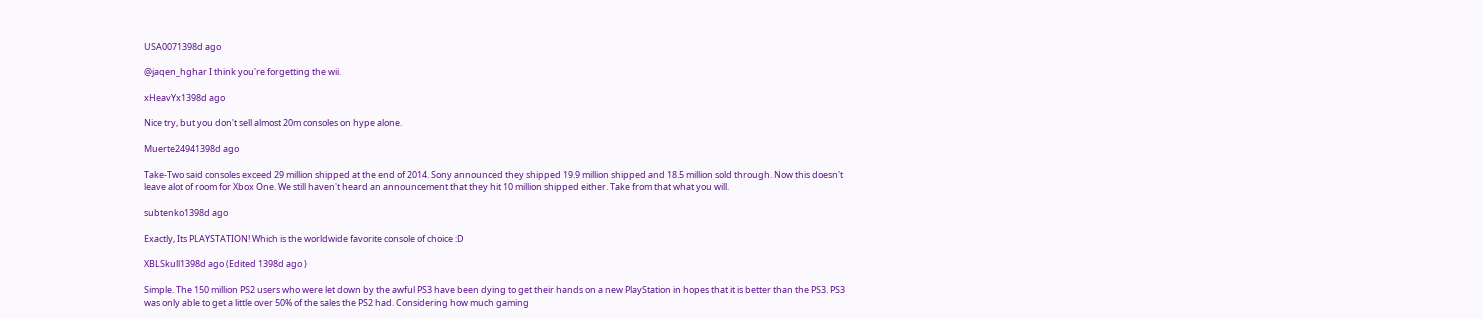USA0071398d ago

@jaqen_hghar I think you're forgetting the wii.

xHeavYx1398d ago

Nice try, but you don't sell almost 20m consoles on hype alone.

Muerte24941398d ago

Take-Two said consoles exceed 29 million shipped at the end of 2014. Sony announced they shipped 19.9 million shipped and 18.5 million sold through. Now this doesn't leave alot of room for Xbox One. We still haven't heard an announcement that they hit 10 million shipped either. Take from that what you will.

subtenko1398d ago

Exactly, Its PLAYSTATION! Which is the worldwide favorite console of choice :D

XBLSkull1398d ago (Edited 1398d ago )

Simple. The 150 million PS2 users who were let down by the awful PS3 have been dying to get their hands on a new PlayStation in hopes that it is better than the PS3. PS3 was only able to get a little over 50% of the sales the PS2 had. Considering how much gaming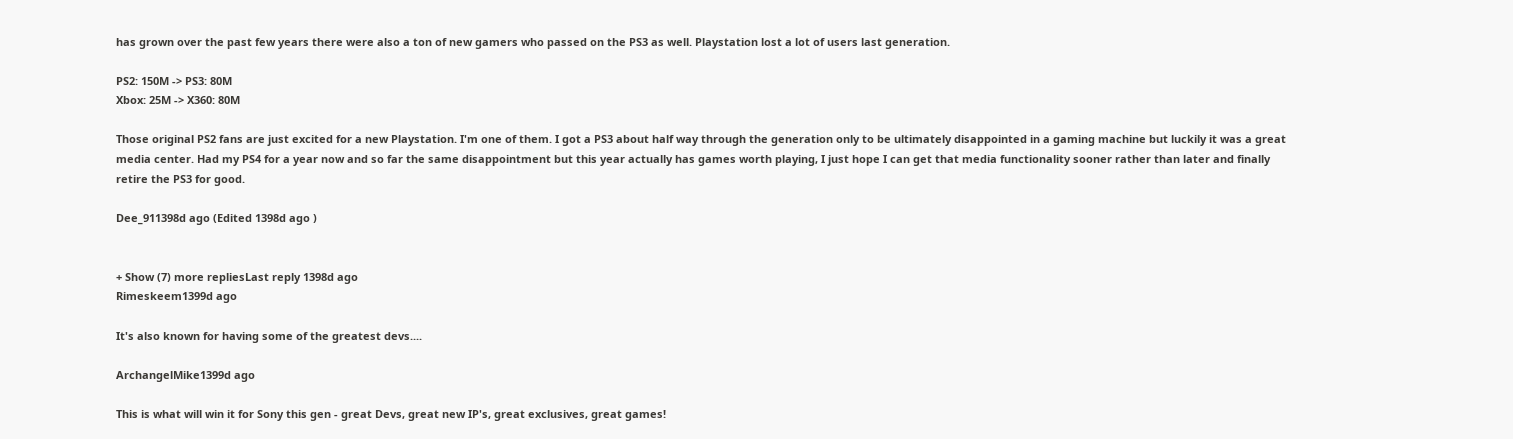has grown over the past few years there were also a ton of new gamers who passed on the PS3 as well. Playstation lost a lot of users last generation.

PS2: 150M -> PS3: 80M
Xbox: 25M -> X360: 80M

Those original PS2 fans are just excited for a new Playstation. I'm one of them. I got a PS3 about half way through the generation only to be ultimately disappointed in a gaming machine but luckily it was a great media center. Had my PS4 for a year now and so far the same disappointment but this year actually has games worth playing, I just hope I can get that media functionality sooner rather than later and finally retire the PS3 for good.

Dee_911398d ago (Edited 1398d ago )


+ Show (7) more repliesLast reply 1398d ago
Rimeskeem1399d ago

It's also known for having some of the greatest devs....

ArchangelMike1399d ago

This is what will win it for Sony this gen - great Devs, great new IP's, great exclusives, great games!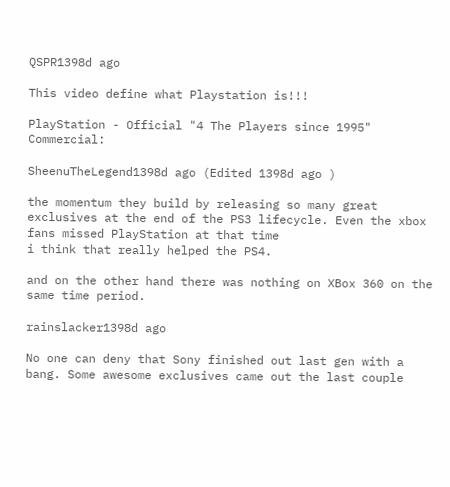QSPR1398d ago

This video define what Playstation is!!!

PlayStation - Official "4 The Players since 1995" Commercial:

SheenuTheLegend1398d ago (Edited 1398d ago )

the momentum they build by releasing so many great exclusives at the end of the PS3 lifecycle. Even the xbox fans missed PlayStation at that time
i think that really helped the PS4.

and on the other hand there was nothing on XBox 360 on the same time period.

rainslacker1398d ago

No one can deny that Sony finished out last gen with a bang. Some awesome exclusives came out the last couple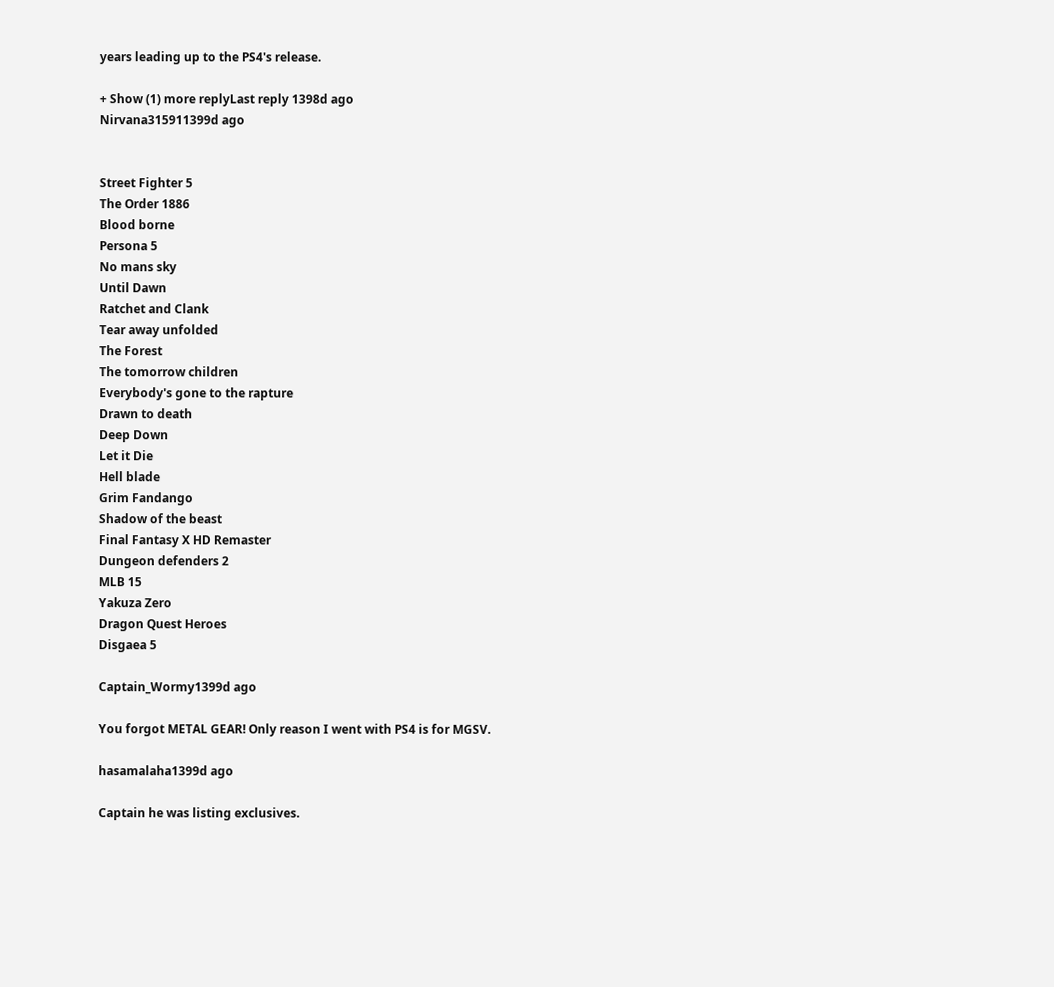years leading up to the PS4's release.

+ Show (1) more replyLast reply 1398d ago
Nirvana315911399d ago


Street Fighter 5
The Order 1886
Blood borne
Persona 5
No mans sky
Until Dawn
Ratchet and Clank
Tear away unfolded
The Forest
The tomorrow children
Everybody's gone to the rapture
Drawn to death
Deep Down
Let it Die
Hell blade
Grim Fandango
Shadow of the beast
Final Fantasy X HD Remaster
Dungeon defenders 2
MLB 15
Yakuza Zero
Dragon Quest Heroes
Disgaea 5

Captain_Wormy1399d ago

You forgot METAL GEAR! Only reason I went with PS4 is for MGSV.

hasamalaha1399d ago

Captain he was listing exclusives.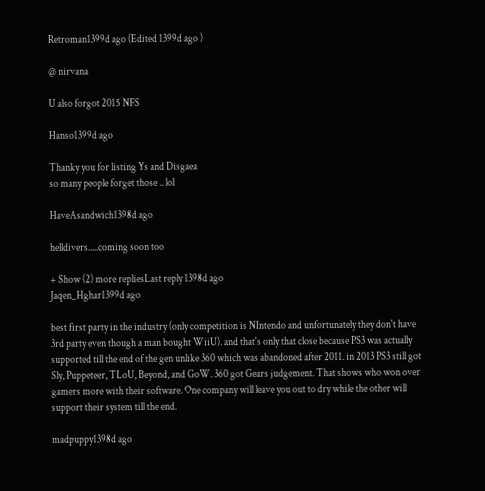Retroman1399d ago (Edited 1399d ago )

@ nirvana

U also forgot 2015 NFS

Hanso1399d ago

Thanky you for listing Ys and Disgaea
so many people forget those .. lol

HaveAsandwich1398d ago

helldivers.....coming soon too

+ Show (2) more repliesLast reply 1398d ago
Jaqen_Hghar1399d ago

best first party in the industry (only competition is NIntendo and unfortunately they don't have 3rd party even though a man bought WiiU). and that's only that close because PS3 was actually supported till the end of the gen unlike 360 which was abandoned after 2011. in 2013 PS3 still got Sly, Puppeteer, TLoU, Beyond, and GoW. 360 got Gears judgement. That shows who won over gamers more with their software. One company will leave you out to dry while the other will support their system till the end.

madpuppy1398d ago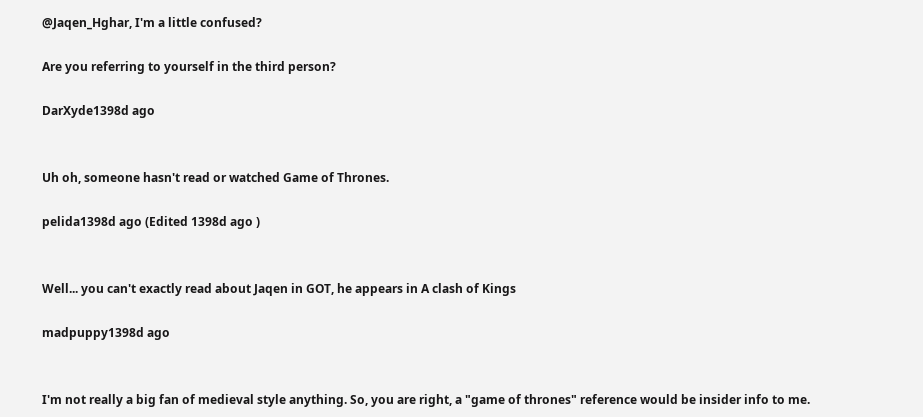@Jaqen_Hghar, I'm a little confused?

Are you referring to yourself in the third person?

DarXyde1398d ago


Uh oh, someone hasn't read or watched Game of Thrones.

pelida1398d ago (Edited 1398d ago )


Well... you can't exactly read about Jaqen in GOT, he appears in A clash of Kings

madpuppy1398d ago


I'm not really a big fan of medieval style anything. So, you are right, a "game of thrones" reference would be insider info to me.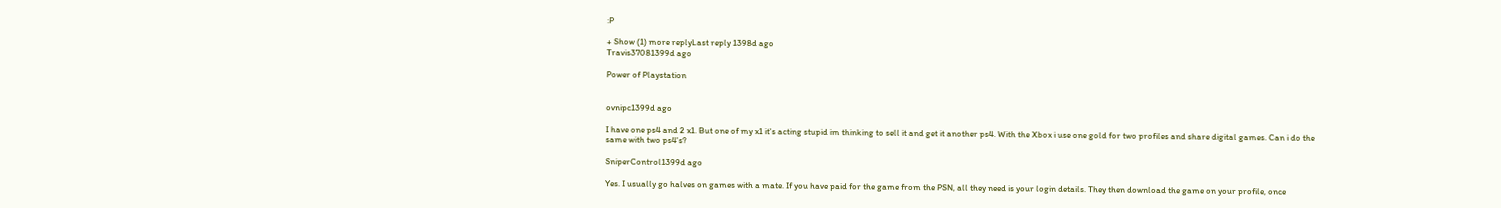:P

+ Show (1) more replyLast reply 1398d ago
Travis37081399d ago

Power of Playstation


ovnipc1399d ago

I have one ps4 and 2 x1. But one of my x1 it's acting stupid im thinking to sell it and get it another ps4. With the Xbox i use one gold for two profiles and share digital games. Can i do the same with two ps4's?

SniperControl1399d ago

Yes. I usually go halves on games with a mate. If you have paid for the game from the PSN, all they need is your login details. They then download the game on your profile, once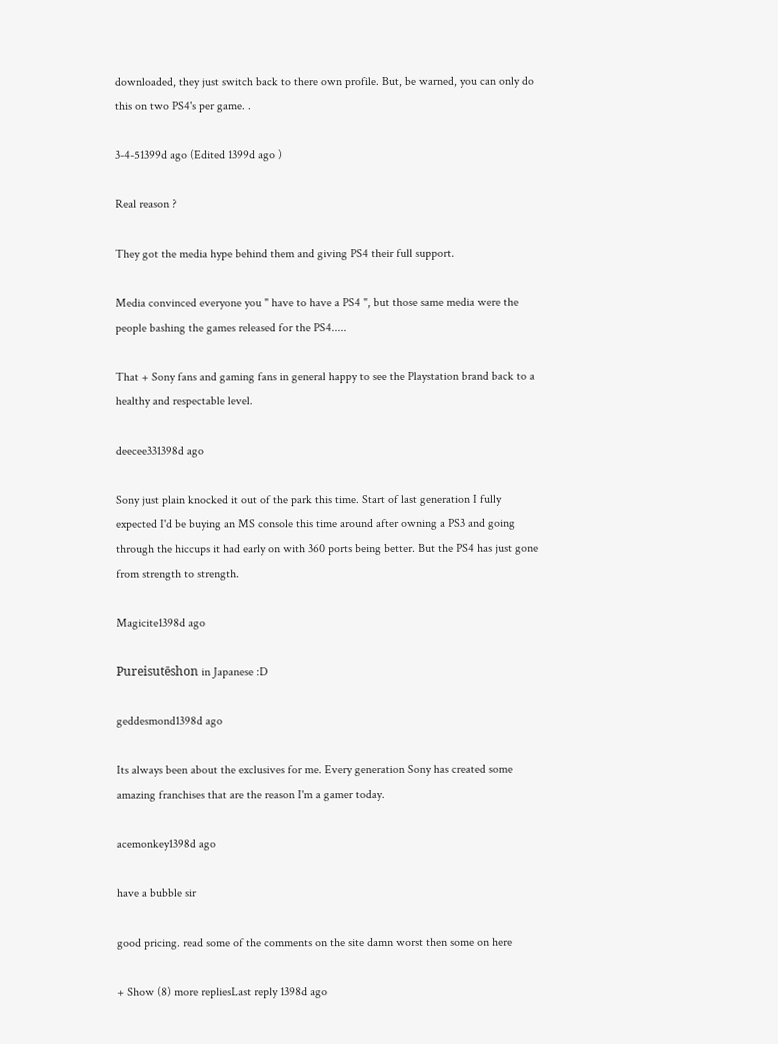downloaded, they just switch back to there own profile. But, be warned, you can only do this on two PS4's per game. .

3-4-51399d ago (Edited 1399d ago )

Real reason ?

They got the media hype behind them and giving PS4 their full support.

Media convinced everyone you " have to have a PS4 ", but those same media were the people bashing the games released for the PS4.....

That + Sony fans and gaming fans in general happy to see the Playstation brand back to a healthy and respectable level.

deecee331398d ago

Sony just plain knocked it out of the park this time. Start of last generation I fully expected I'd be buying an MS console this time around after owning a PS3 and going through the hiccups it had early on with 360 ports being better. But the PS4 has just gone from strength to strength.

Magicite1398d ago

Pureisutēshon in Japanese :D

geddesmond1398d ago

Its always been about the exclusives for me. Every generation Sony has created some amazing franchises that are the reason I'm a gamer today.

acemonkey1398d ago

have a bubble sir

good pricing. read some of the comments on the site damn worst then some on here

+ Show (8) more repliesLast reply 1398d ago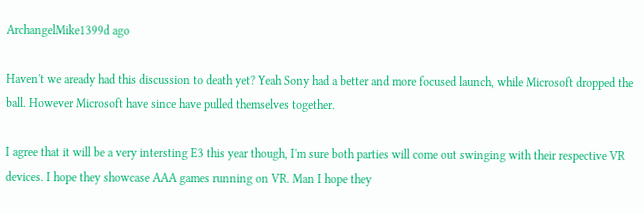ArchangelMike1399d ago

Haven't we aready had this discussion to death yet? Yeah Sony had a better and more focused launch, while Microsoft dropped the ball. However Microsoft have since have pulled themselves together.

I agree that it will be a very intersting E3 this year though, I'm sure both parties will come out swinging with their respective VR devices. I hope they showcase AAA games running on VR. Man I hope they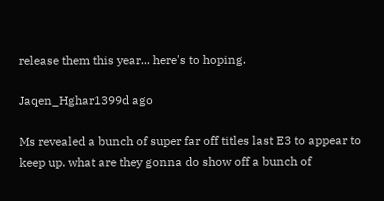release them this year... here's to hoping.

Jaqen_Hghar1399d ago

Ms revealed a bunch of super far off titles last E3 to appear to keep up. what are they gonna do show off a bunch of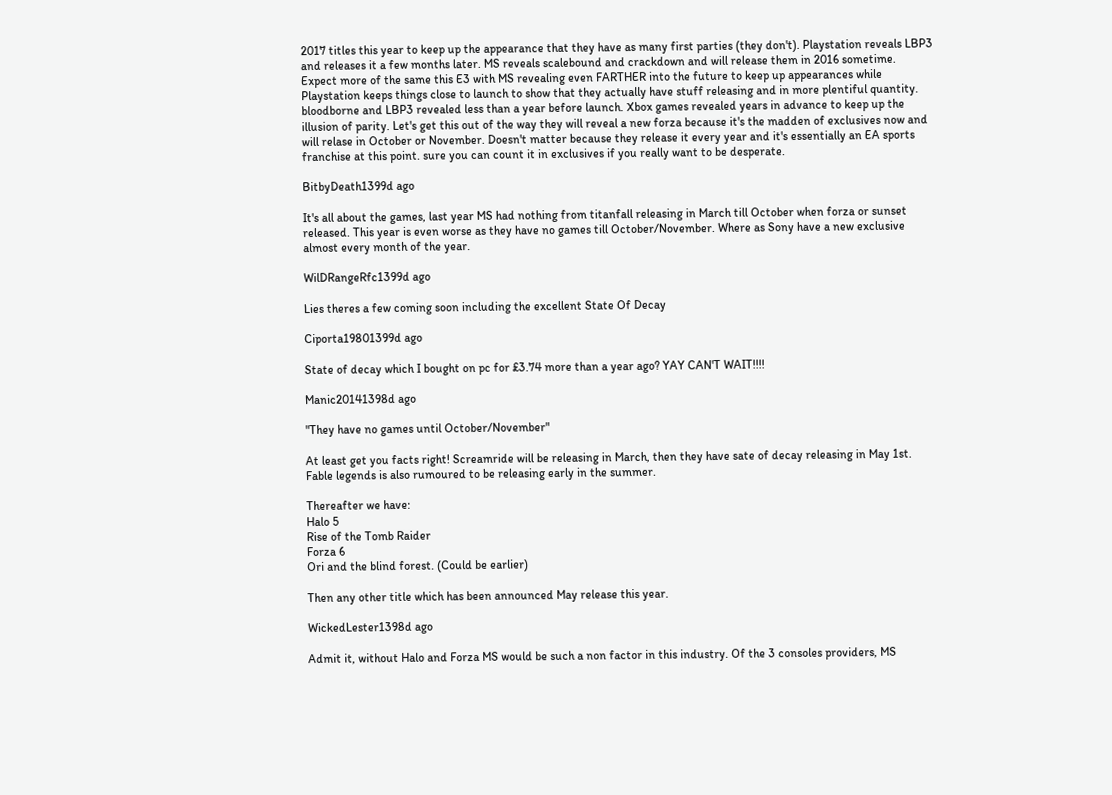2017 titles this year to keep up the appearance that they have as many first parties (they don't). Playstation reveals LBP3 and releases it a few months later. MS reveals scalebound and crackdown and will release them in 2016 sometime. Expect more of the same this E3 with MS revealing even FARTHER into the future to keep up appearances while Playstation keeps things close to launch to show that they actually have stuff releasing and in more plentiful quantity. bloodborne and LBP3 revealed less than a year before launch. Xbox games revealed years in advance to keep up the illusion of parity. Let's get this out of the way they will reveal a new forza because it's the madden of exclusives now and will relase in October or November. Doesn't matter because they release it every year and it's essentially an EA sports franchise at this point. sure you can count it in exclusives if you really want to be desperate.

BitbyDeath1399d ago

It's all about the games, last year MS had nothing from titanfall releasing in March till October when forza or sunset released. This year is even worse as they have no games till October/November. Where as Sony have a new exclusive almost every month of the year.

WilDRangeRfc1399d ago

Lies theres a few coming soon including the excellent State Of Decay

Ciporta19801399d ago

State of decay which I bought on pc for £3.74 more than a year ago? YAY CAN'T WAIT!!!!

Manic20141398d ago

"They have no games until October/November"

At least get you facts right! Screamride will be releasing in March, then they have sate of decay releasing in May 1st. Fable legends is also rumoured to be releasing early in the summer.

Thereafter we have:
Halo 5
Rise of the Tomb Raider
Forza 6
Ori and the blind forest. (Could be earlier)

Then any other title which has been announced May release this year.

WickedLester1398d ago

Admit it, without Halo and Forza MS would be such a non factor in this industry. Of the 3 consoles providers, MS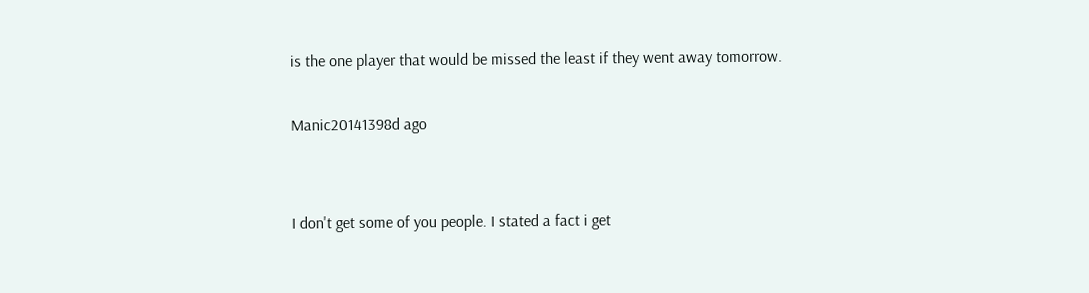is the one player that would be missed the least if they went away tomorrow.

Manic20141398d ago


I don't get some of you people. I stated a fact i get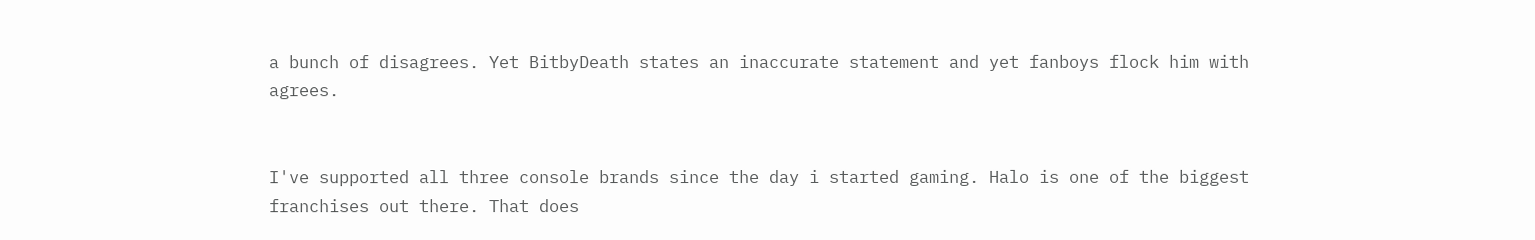a bunch of disagrees. Yet BitbyDeath states an inaccurate statement and yet fanboys flock him with agrees.


I've supported all three console brands since the day i started gaming. Halo is one of the biggest franchises out there. That does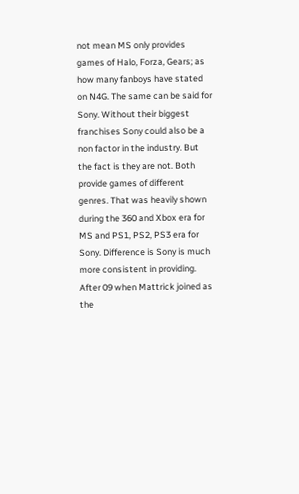not mean MS only provides games of Halo, Forza, Gears; as how many fanboys have stated on N4G. The same can be said for Sony. Without their biggest franchises Sony could also be a non factor in the industry. But the fact is they are not. Both provide games of different genres. That was heavily shown during the 360 and Xbox era for MS and PS1, PS2, PS3 era for Sony. Difference is Sony is much more consistent in providing. After 09 when Mattrick joined as the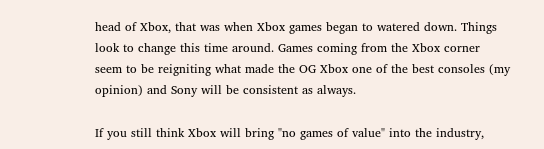head of Xbox, that was when Xbox games began to watered down. Things look to change this time around. Games coming from the Xbox corner seem to be reigniting what made the OG Xbox one of the best consoles (my opinion) and Sony will be consistent as always.

If you still think Xbox will bring "no games of value" into the industry,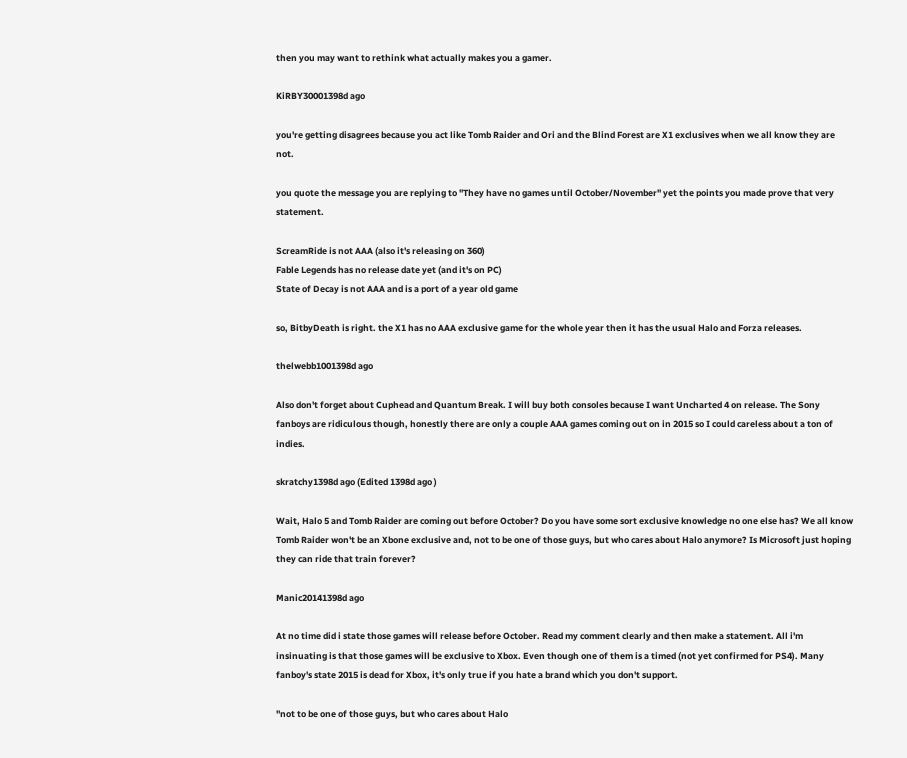then you may want to rethink what actually makes you a gamer.

KiRBY30001398d ago

you're getting disagrees because you act like Tomb Raider and Ori and the Blind Forest are X1 exclusives when we all know they are not.

you quote the message you are replying to "They have no games until October/November" yet the points you made prove that very statement.

ScreamRide is not AAA (also it's releasing on 360)
Fable Legends has no release date yet (and it's on PC)
State of Decay is not AAA and is a port of a year old game

so, BitbyDeath is right. the X1 has no AAA exclusive game for the whole year then it has the usual Halo and Forza releases.

thelwebb1001398d ago

Also don't forget about Cuphead and Quantum Break. I will buy both consoles because I want Uncharted 4 on release. The Sony fanboys are ridiculous though, honestly there are only a couple AAA games coming out on in 2015 so I could careless about a ton of indies.

skratchy1398d ago (Edited 1398d ago )

Wait, Halo 5 and Tomb Raider are coming out before October? Do you have some sort exclusive knowledge no one else has? We all know Tomb Raider won't be an Xbone exclusive and, not to be one of those guys, but who cares about Halo anymore? Is Microsoft just hoping they can ride that train forever?

Manic20141398d ago

At no time did i state those games will release before October. Read my comment clearly and then make a statement. All i'm insinuating is that those games will be exclusive to Xbox. Even though one of them is a timed (not yet confirmed for PS4). Many fanboy's state 2015 is dead for Xbox, it's only true if you hate a brand which you don't support.

"not to be one of those guys, but who cares about Halo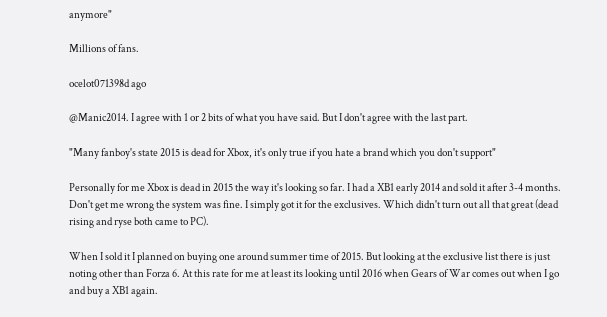anymore"

Millions of fans.

ocelot071398d ago

@Manic2014. I agree with 1 or 2 bits of what you have said. But I don't agree with the last part.

"Many fanboy's state 2015 is dead for Xbox, it's only true if you hate a brand which you don't support"

Personally for me Xbox is dead in 2015 the way it's looking so far. I had a XB1 early 2014 and sold it after 3-4 months. Don't get me wrong the system was fine. I simply got it for the exclusives. Which didn't turn out all that great (dead rising and ryse both came to PC).

When I sold it I planned on buying one around summer time of 2015. But looking at the exclusive list there is just noting other than Forza 6. At this rate for me at least its looking until 2016 when Gears of War comes out when I go and buy a XB1 again.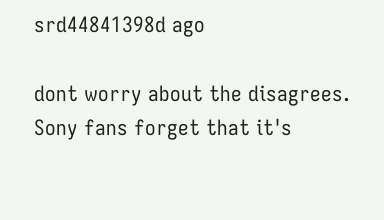srd44841398d ago

dont worry about the disagrees. Sony fans forget that it's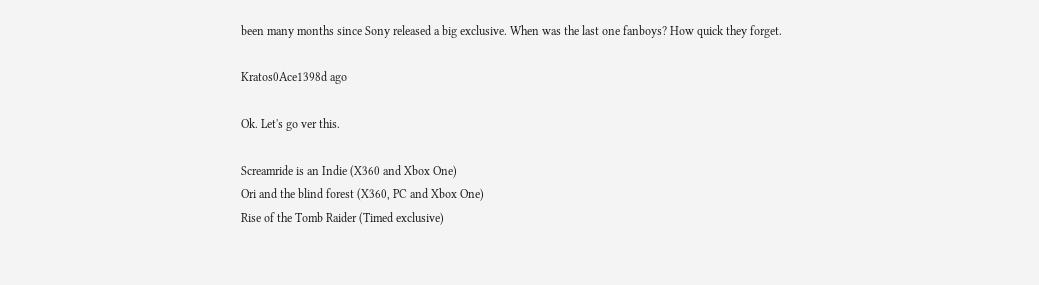been many months since Sony released a big exclusive. When was the last one fanboys? How quick they forget.

Kratos0Ace1398d ago

Ok. Let's go ver this.

Screamride is an Indie (X360 and Xbox One)
Ori and the blind forest (X360, PC and Xbox One)
Rise of the Tomb Raider (Timed exclusive)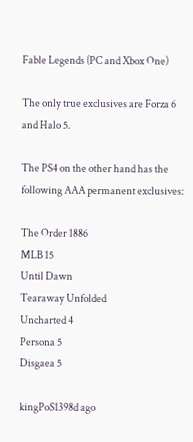Fable Legends (PC and Xbox One)

The only true exclusives are Forza 6 and Halo 5.

The PS4 on the other hand has the following AAA permanent exclusives:

The Order 1886
MLB 15
Until Dawn
Tearaway Unfolded
Uncharted 4
Persona 5
Disgaea 5

kingPoS1398d ago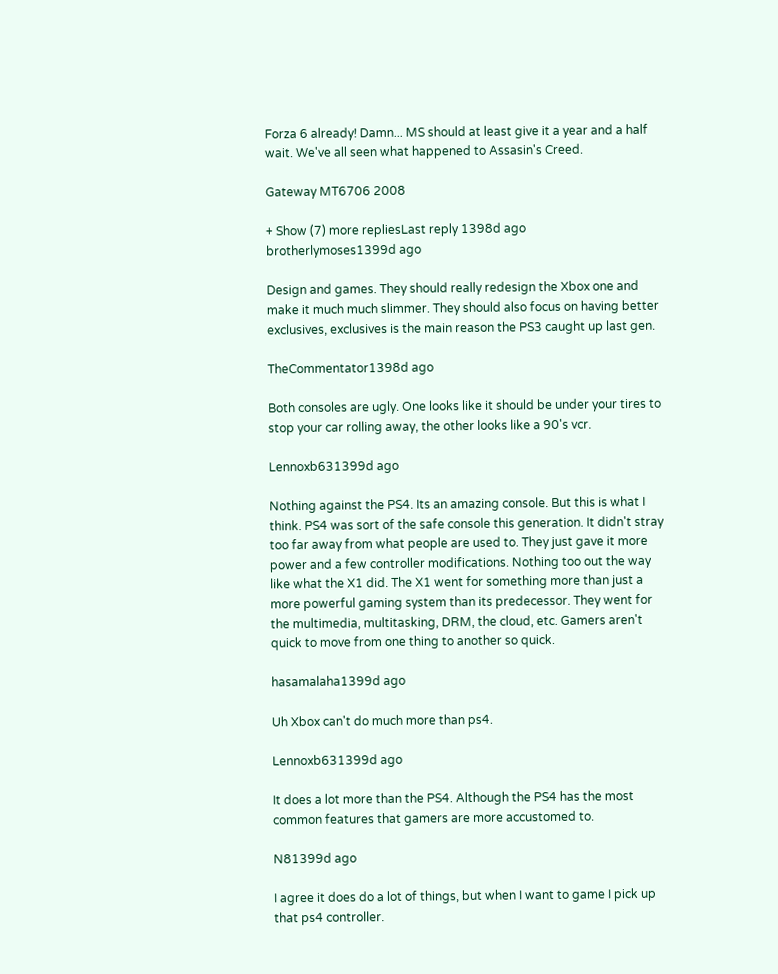Forza 6 already! Damn... MS should at least give it a year and a half wait. We've all seen what happened to Assasin's Creed.

Gateway MT6706 2008

+ Show (7) more repliesLast reply 1398d ago
brotherlymoses1399d ago

Design and games. They should really redesign the Xbox one and make it much much slimmer. They should also focus on having better exclusives, exclusives is the main reason the PS3 caught up last gen.

TheCommentator1398d ago

Both consoles are ugly. One looks like it should be under your tires to stop your car rolling away, the other looks like a 90's vcr.

Lennoxb631399d ago

Nothing against the PS4. Its an amazing console. But this is what I think. PS4 was sort of the safe console this generation. It didn't stray too far away from what people are used to. They just gave it more power and a few controller modifications. Nothing too out the way like what the X1 did. The X1 went for something more than just a more powerful gaming system than its predecessor. They went for the multimedia, multitasking, DRM, the cloud, etc. Gamers aren't quick to move from one thing to another so quick.

hasamalaha1399d ago

Uh Xbox can't do much more than ps4.

Lennoxb631399d ago

It does a lot more than the PS4. Although the PS4 has the most common features that gamers are more accustomed to.

N81399d ago

I agree it does do a lot of things, but when I want to game I pick up that ps4 controller.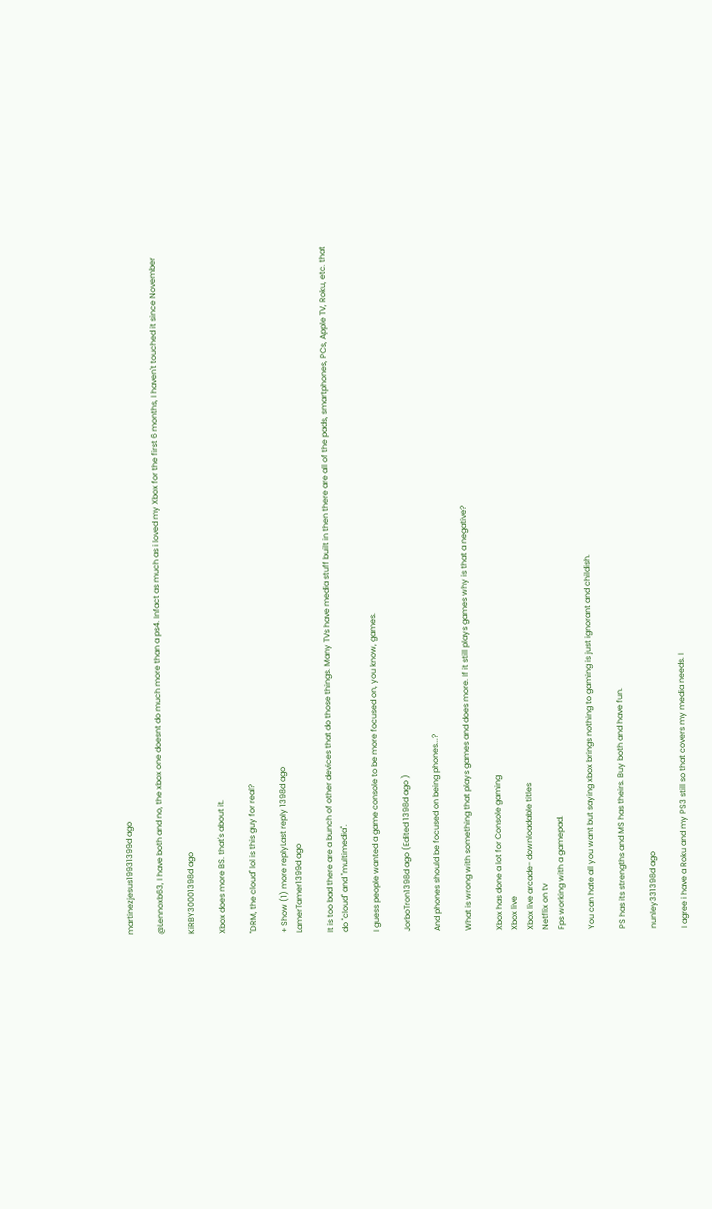martinezjesus19931399d ago

@Lennoxb63, I have both and no, the xbox one doesnt do much more than a ps4. Infact as much as i loved my Xbox for the first 6 months, I haven't touched it since November

KiRBY30001398d ago

Xbox does more BS. that's about it.

"DRM, the cloud" lol is this guy for real?

+ Show (1) more replyLast reply 1398d ago
LamerTamer1399d ago

It is too bad there are a bunch of other devices that do those things. Many TVs have media stuff built in then there are all of the pads, smartphones, PCs, Apple TV, Roku, etc. that do "cloud" and "multimedia".

I guess people wanted a game console to be more focused on, you know, games.

JorboTron1398d ago (Edited 1398d ago )

And phones should be focused on being phones...?

What is wrong with something that plays games and does more. If it still plays games why is that a negative?

Xbox has done a lot for Console gaming
Xbox live
Xbox live arcade- downloadable titles
Netflix on tv
Fps working with a gamepad.

You can hate all you want but saying xbox brings nothing to gaming is just ignorant and childish.

PS has its strengths and MS has theirs. Buy both and have fun.

nunley331398d ago

I agree i have a Roku and my PS3 still so that covers my media needs. I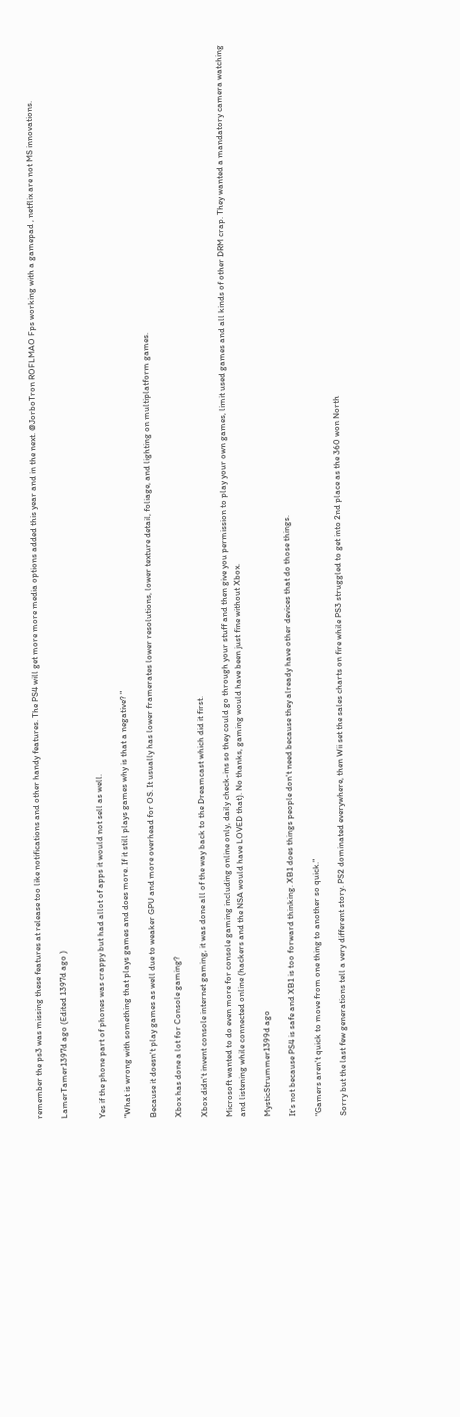remember the ps3 was missing these features at release too like notifications and other handy features. The PS4 will get more more media options added this year and in the next. @JorboTron ROFLMAO Fps working with a gamepad , netflix are not MS innovations.

LamerTamer1397d ago (Edited 1397d ago )


Yes if the phone part of phones was crappy but had allot of apps it would not sell as well.

"What is wrong with something that plays games and does more. If it still plays games why is that a negative? "

Because it doesn't play games as well due to weaker GPU and more overhead for OS. It usually has lower framerates lower resolutions, lower texture detail, foliage, and lighting on multiplatform games.

Xbox has done a lot for Console gaming?

Xbox didn't invent console internet gaming, it was done all of the way back to the Dreamcast which did it first.

Microsoft wanted to do even more for console gaming including online only, daily check-ins so they could go through your stuff and then give you permission to play your own games, limit used games and all kinds of other DRM crap. They wanted a mandatory camera watching and listening while connected online (hackers and the NSA would have LOVED that). No thanks, gaming would have been just fine without Xbox.

MysticStrummer1399d ago

It's not because PS4 is safe and XB1 is too forward thinking. XB1 does things people don't need because they already have other devices that do those things.

"Gamers aren't quick to move from one thing to another so quick."

Sorry but the last few generations tell a very different story. PS2 dominated everywhere, then Wii set the sales charts on fire while PS3 struggled to get into 2nd place as the 360 won North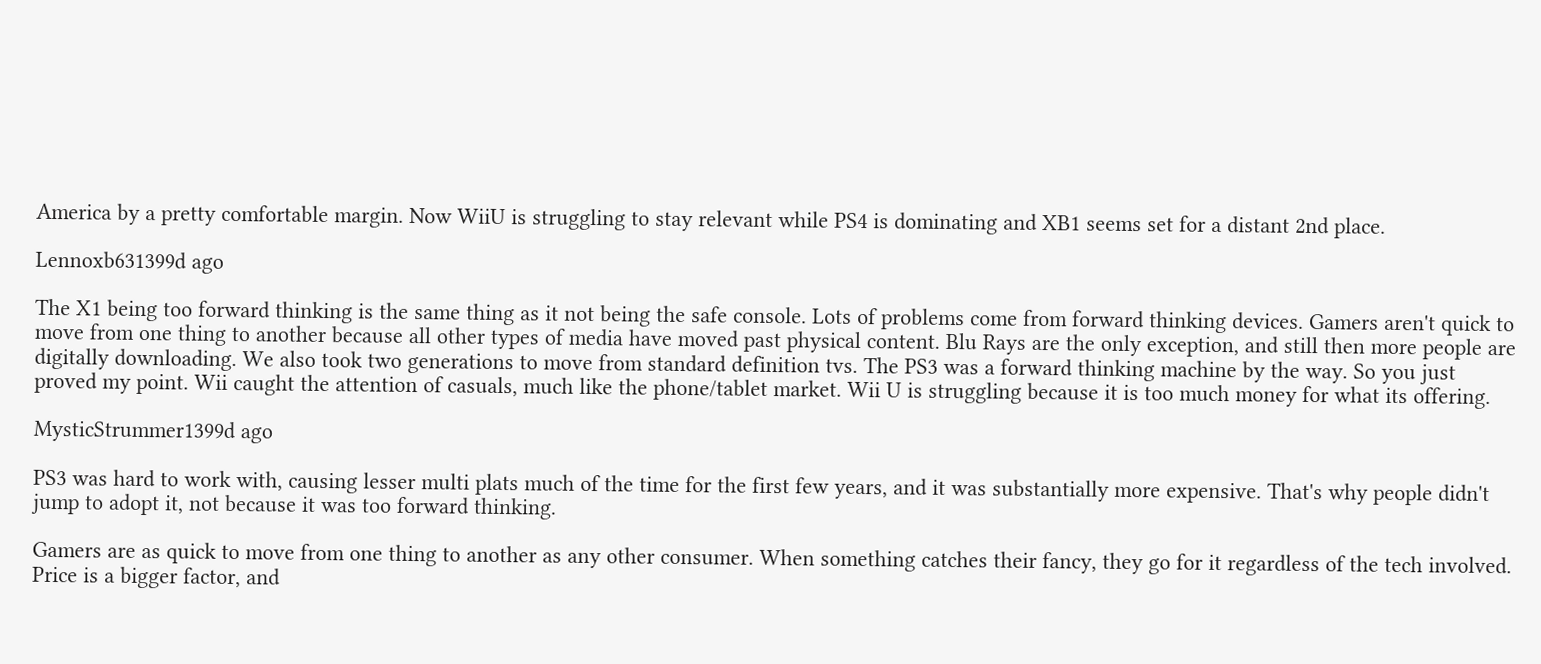America by a pretty comfortable margin. Now WiiU is struggling to stay relevant while PS4 is dominating and XB1 seems set for a distant 2nd place.

Lennoxb631399d ago

The X1 being too forward thinking is the same thing as it not being the safe console. Lots of problems come from forward thinking devices. Gamers aren't quick to move from one thing to another because all other types of media have moved past physical content. Blu Rays are the only exception, and still then more people are digitally downloading. We also took two generations to move from standard definition tvs. The PS3 was a forward thinking machine by the way. So you just proved my point. Wii caught the attention of casuals, much like the phone/tablet market. Wii U is struggling because it is too much money for what its offering.

MysticStrummer1399d ago

PS3 was hard to work with, causing lesser multi plats much of the time for the first few years, and it was substantially more expensive. That's why people didn't jump to adopt it, not because it was too forward thinking.

Gamers are as quick to move from one thing to another as any other consumer. When something catches their fancy, they go for it regardless of the tech involved. Price is a bigger factor, and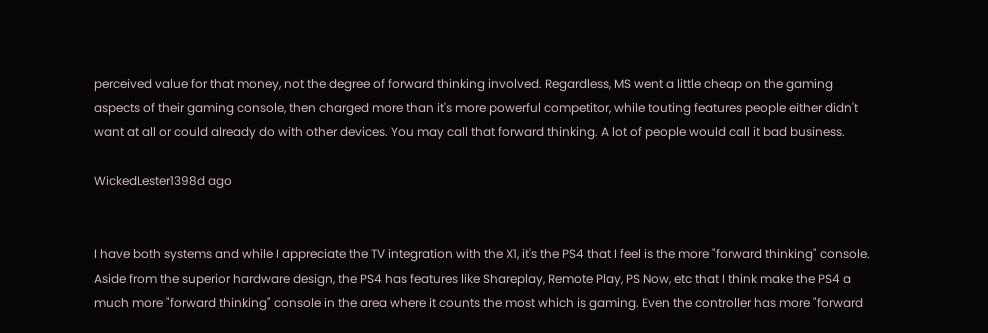perceived value for that money, not the degree of forward thinking involved. Regardless, MS went a little cheap on the gaming aspects of their gaming console, then charged more than it's more powerful competitor, while touting features people either didn't want at all or could already do with other devices. You may call that forward thinking. A lot of people would call it bad business.

WickedLester1398d ago


I have both systems and while I appreciate the TV integration with the X1, it's the PS4 that I feel is the more "forward thinking" console. Aside from the superior hardware design, the PS4 has features like Shareplay, Remote Play, PS Now, etc that I think make the PS4 a much more "forward thinking" console in the area where it counts the most which is gaming. Even the controller has more "forward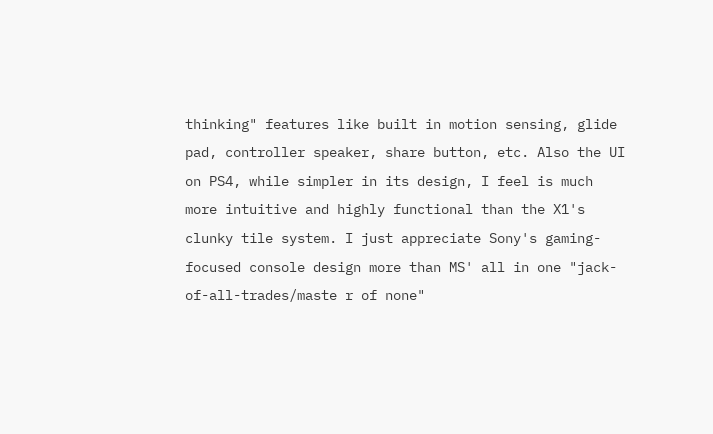thinking" features like built in motion sensing, glide pad, controller speaker, share button, etc. Also the UI on PS4, while simpler in its design, I feel is much more intuitive and highly functional than the X1's clunky tile system. I just appreciate Sony's gaming-focused console design more than MS' all in one "jack-of-all-trades/maste r of none"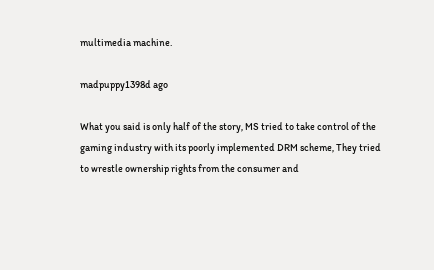multimedia machine.

madpuppy1398d ago

What you said is only half of the story, MS tried to take control of the gaming industry with its poorly implemented DRM scheme, They tried to wrestle ownership rights from the consumer and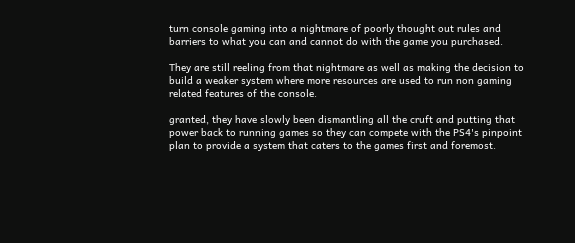turn console gaming into a nightmare of poorly thought out rules and barriers to what you can and cannot do with the game you purchased.

They are still reeling from that nightmare as well as making the decision to build a weaker system where more resources are used to run non gaming related features of the console.

granted, they have slowly been dismantling all the cruft and putting that power back to running games so they can compete with the PS4's pinpoint plan to provide a system that caters to the games first and foremost.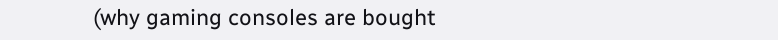(why gaming consoles are bought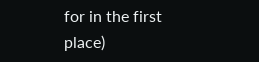for in the first place)